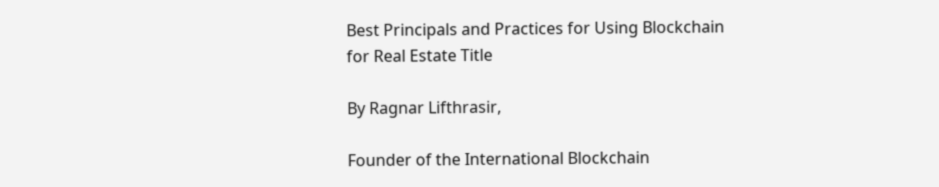Best Principals and Practices for Using Blockchain for Real Estate Title

By Ragnar Lifthrasir,

Founder of the International Blockchain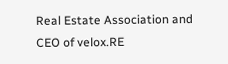Real Estate Association and CEO of velox.RE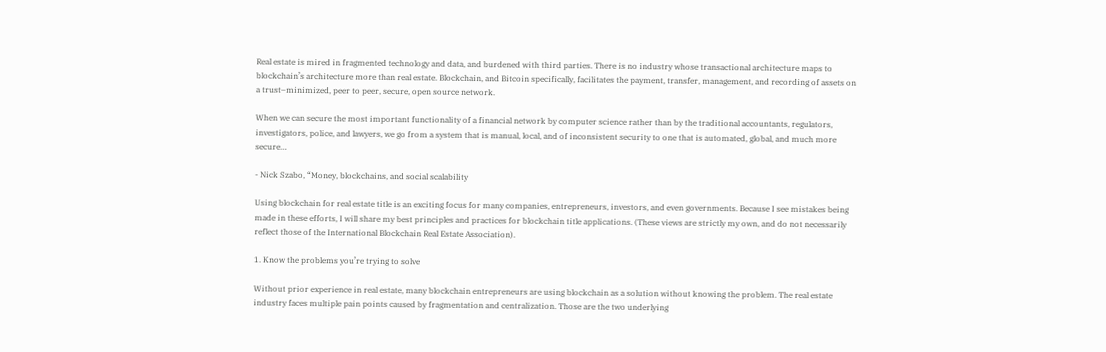Real estate is mired in fragmented technology and data, and burdened with third parties. There is no industry whose transactional architecture maps to blockchain’s architecture more than real estate. Blockchain, and Bitcoin specifically, facilitates the payment, transfer, management, and recording of assets on a trust–minimized, peer to peer, secure, open source network.

When we can secure the most important functionality of a financial network by computer science rather than by the traditional accountants, regulators, investigators, police, and lawyers, we go from a system that is manual, local, and of inconsistent security to one that is automated, global, and much more secure…

- Nick Szabo, “Money, blockchains, and social scalability

Using blockchain for real estate title is an exciting focus for many companies, entrepreneurs, investors, and even governments. Because I see mistakes being made in these efforts, I will share my best principles and practices for blockchain title applications. (These views are strictly my own, and do not necessarily reflect those of the International Blockchain Real Estate Association).

1. Know the problems you’re trying to solve

Without prior experience in real estate, many blockchain entrepreneurs are using blockchain as a solution without knowing the problem. The real estate industry faces multiple pain points caused by fragmentation and centralization. Those are the two underlying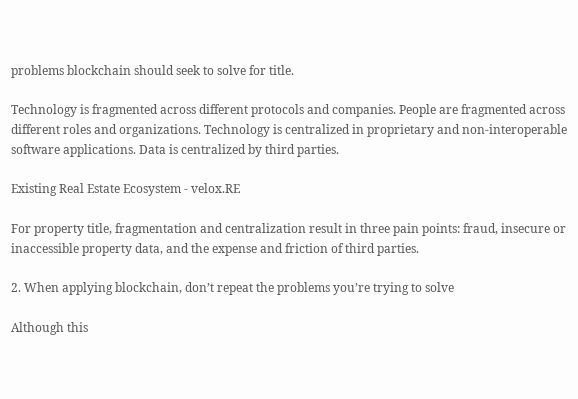problems blockchain should seek to solve for title.

Technology is fragmented across different protocols and companies. People are fragmented across different roles and organizations. Technology is centralized in proprietary and non-interoperable software applications. Data is centralized by third parties.

Existing Real Estate Ecosystem - velox.RE

For property title, fragmentation and centralization result in three pain points: fraud, insecure or inaccessible property data, and the expense and friction of third parties.

2. When applying blockchain, don’t repeat the problems you’re trying to solve

Although this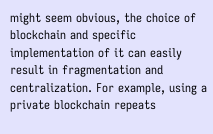might seem obvious, the choice of blockchain and specific implementation of it can easily result in fragmentation and centralization. For example, using a private blockchain repeats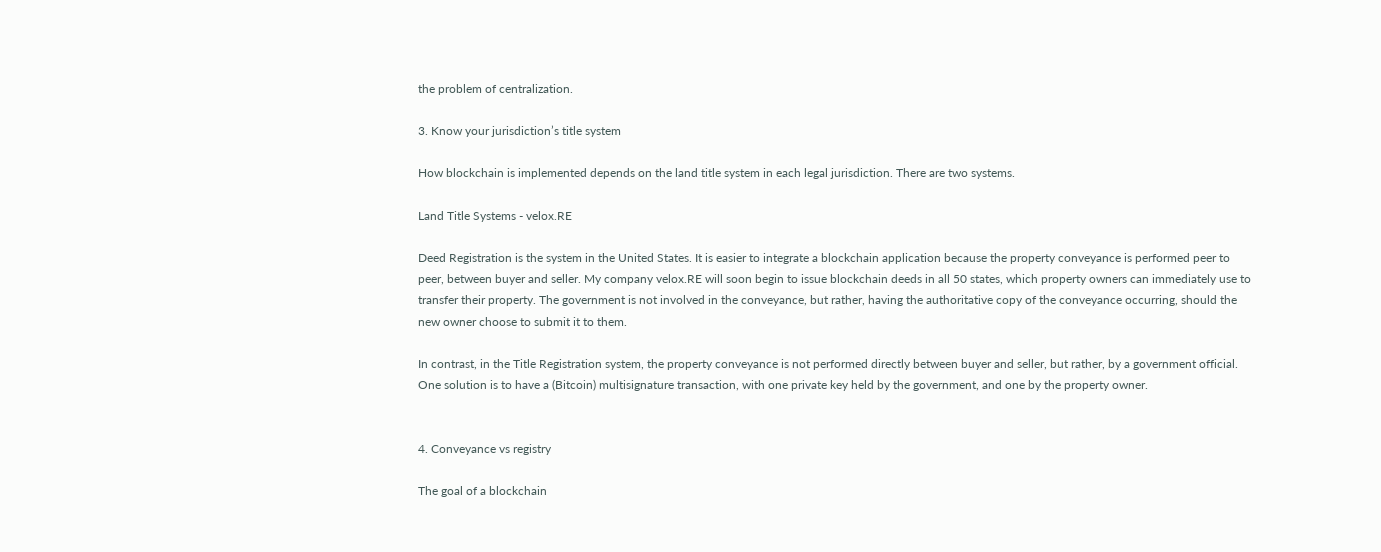the problem of centralization.

3. Know your jurisdiction’s title system

How blockchain is implemented depends on the land title system in each legal jurisdiction. There are two systems.

Land Title Systems - velox.RE

Deed Registration is the system in the United States. It is easier to integrate a blockchain application because the property conveyance is performed peer to peer, between buyer and seller. My company velox.RE will soon begin to issue blockchain deeds in all 50 states, which property owners can immediately use to transfer their property. The government is not involved in the conveyance, but rather, having the authoritative copy of the conveyance occurring, should the new owner choose to submit it to them.

In contrast, in the Title Registration system, the property conveyance is not performed directly between buyer and seller, but rather, by a government official. One solution is to have a (Bitcoin) multisignature transaction, with one private key held by the government, and one by the property owner.


4. Conveyance vs registry

The goal of a blockchain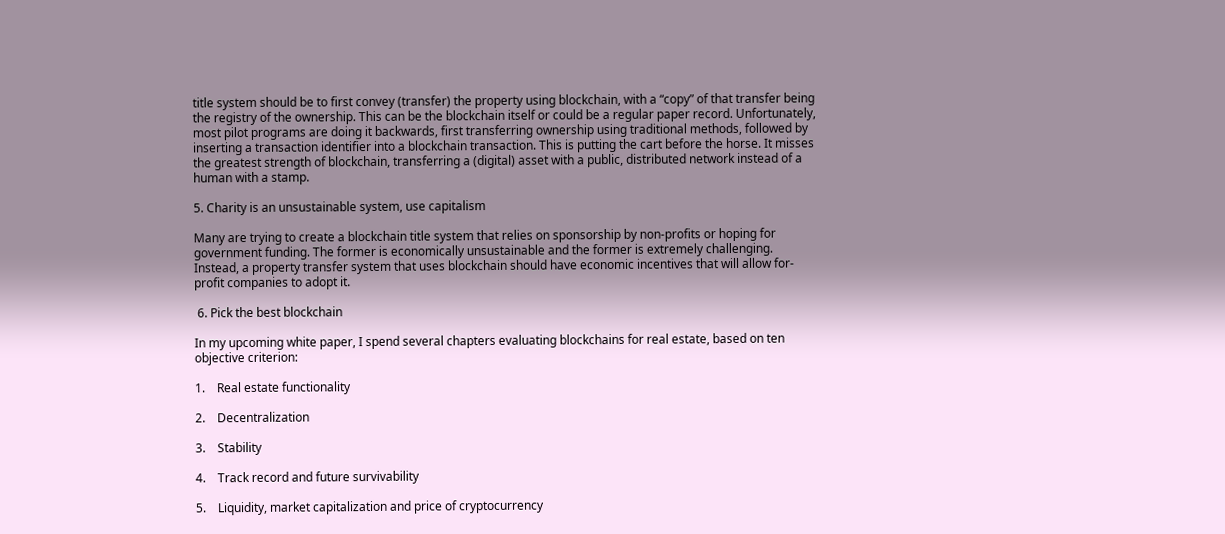title system should be to first convey (transfer) the property using blockchain, with a “copy” of that transfer being the registry of the ownership. This can be the blockchain itself or could be a regular paper record. Unfortunately, most pilot programs are doing it backwards, first transferring ownership using traditional methods, followed by inserting a transaction identifier into a blockchain transaction. This is putting the cart before the horse. It misses the greatest strength of blockchain, transferring a (digital) asset with a public, distributed network instead of a human with a stamp.

5. Charity is an unsustainable system, use capitalism

Many are trying to create a blockchain title system that relies on sponsorship by non-profits or hoping for government funding. The former is economically unsustainable and the former is extremely challenging. Instead, a property transfer system that uses blockchain should have economic incentives that will allow for-profit companies to adopt it.

 6. Pick the best blockchain

In my upcoming white paper, I spend several chapters evaluating blockchains for real estate, based on ten objective criterion:

1.    Real estate functionality

2.    Decentralization

3.    Stability

4.    Track record and future survivability

5.    Liquidity, market capitalization and price of cryptocurrency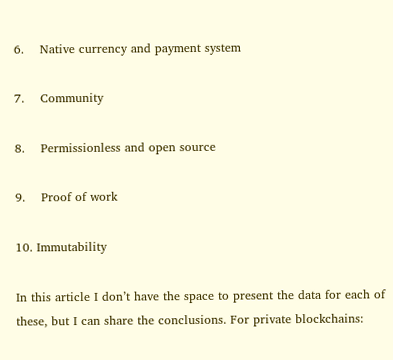6.    Native currency and payment system

7.    Community

8.    Permissionless and open source

9.    Proof of work

10. Immutability

In this article I don’t have the space to present the data for each of these, but I can share the conclusions. For private blockchains: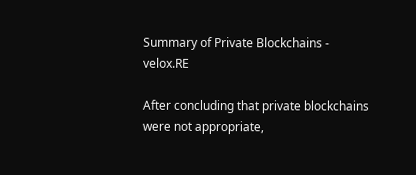Summary of Private Blockchains - velox.RE

After concluding that private blockchains were not appropriate,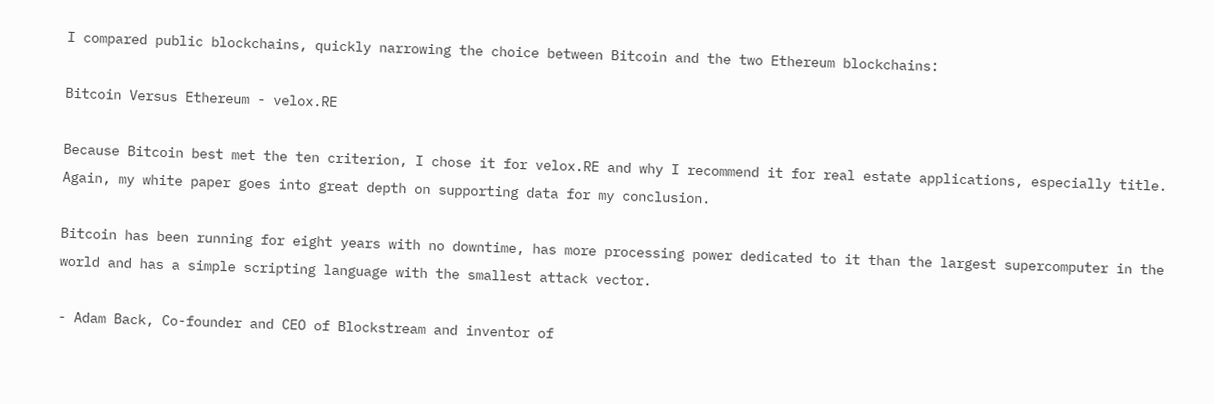I compared public blockchains, quickly narrowing the choice between Bitcoin and the two Ethereum blockchains:

Bitcoin Versus Ethereum - velox.RE

Because Bitcoin best met the ten criterion, I chose it for velox.RE and why I recommend it for real estate applications, especially title. Again, my white paper goes into great depth on supporting data for my conclusion.

Bitcoin has been running for eight years with no downtime, has more processing power dedicated to it than the largest supercomputer in the world and has a simple scripting language with the smallest attack vector.

- Adam Back, Co-founder and CEO of Blockstream and inventor of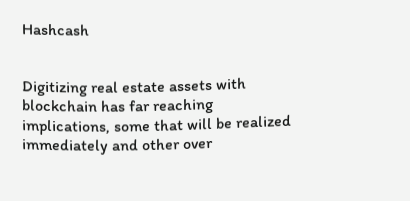Hashcash


Digitizing real estate assets with blockchain has far reaching implications, some that will be realized immediately and other over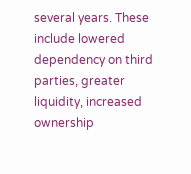several years. These include lowered dependency on third parties, greater liquidity, increased ownership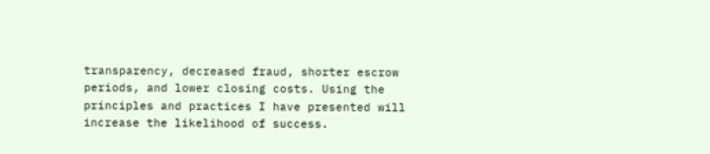transparency, decreased fraud, shorter escrow periods, and lower closing costs. Using the principles and practices I have presented will increase the likelihood of success.